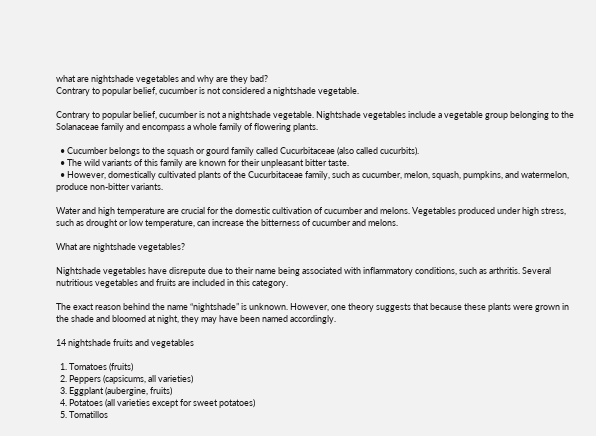what are nightshade vegetables and why are they bad?
Contrary to popular belief, cucumber is not considered a nightshade vegetable.

Contrary to popular belief, cucumber is not a nightshade vegetable. Nightshade vegetables include a vegetable group belonging to the Solanaceae family and encompass a whole family of flowering plants.

  • Cucumber belongs to the squash or gourd family called Cucurbitaceae (also called cucurbits).
  • The wild variants of this family are known for their unpleasant bitter taste.
  • However, domestically cultivated plants of the Cucurbitaceae family, such as cucumber, melon, squash, pumpkins, and watermelon, produce non-bitter variants.

Water and high temperature are crucial for the domestic cultivation of cucumber and melons. Vegetables produced under high stress, such as drought or low temperature, can increase the bitterness of cucumber and melons.

What are nightshade vegetables?

Nightshade vegetables have disrepute due to their name being associated with inflammatory conditions, such as arthritis. Several nutritious vegetables and fruits are included in this category.

The exact reason behind the name “nightshade” is unknown. However, one theory suggests that because these plants were grown in the shade and bloomed at night, they may have been named accordingly.

14 nightshade fruits and vegetables

  1. Tomatoes (fruits)
  2. Peppers (capsicums, all varieties)
  3. Eggplant (aubergine, fruits)
  4. Potatoes (all varieties except for sweet potatoes)
  5. Tomatillos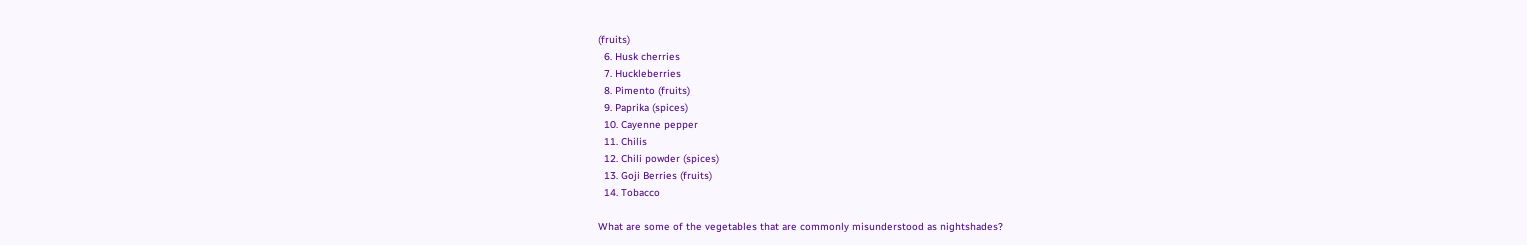(fruits)
  6. Husk cherries
  7. Huckleberries
  8. Pimento (fruits)
  9. Paprika (spices)
  10. Cayenne pepper
  11. Chilis
  12. Chili powder (spices)
  13. Goji Berries (fruits)
  14. Tobacco

What are some of the vegetables that are commonly misunderstood as nightshades?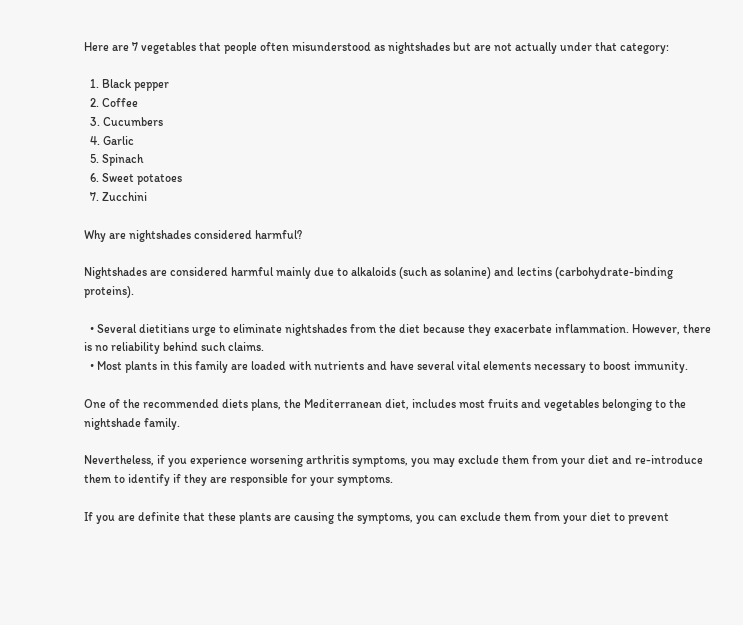Here are 7 vegetables that people often misunderstood as nightshades but are not actually under that category:

  1. Black pepper
  2. Coffee
  3. Cucumbers
  4. Garlic
  5. Spinach
  6. Sweet potatoes
  7. Zucchini

Why are nightshades considered harmful?

Nightshades are considered harmful mainly due to alkaloids (such as solanine) and lectins (carbohydrate-binding proteins).

  • Several dietitians urge to eliminate nightshades from the diet because they exacerbate inflammation. However, there is no reliability behind such claims.
  • Most plants in this family are loaded with nutrients and have several vital elements necessary to boost immunity.

One of the recommended diets plans, the Mediterranean diet, includes most fruits and vegetables belonging to the nightshade family.

Nevertheless, if you experience worsening arthritis symptoms, you may exclude them from your diet and re-introduce them to identify if they are responsible for your symptoms.

If you are definite that these plants are causing the symptoms, you can exclude them from your diet to prevent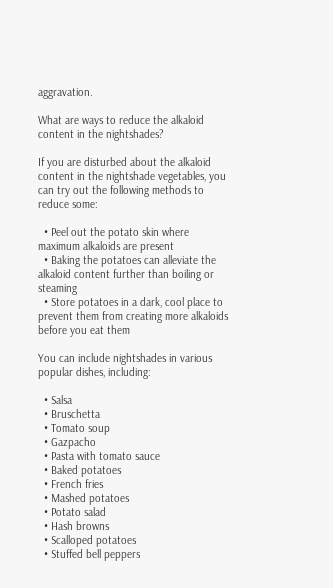aggravation.

What are ways to reduce the alkaloid content in the nightshades?

If you are disturbed about the alkaloid content in the nightshade vegetables, you can try out the following methods to reduce some:

  • Peel out the potato skin where maximum alkaloids are present
  • Baking the potatoes can alleviate the alkaloid content further than boiling or steaming
  • Store potatoes in a dark, cool place to prevent them from creating more alkaloids before you eat them

You can include nightshades in various popular dishes, including:

  • Salsa
  • Bruschetta
  • Tomato soup
  • Gazpacho
  • Pasta with tomato sauce
  • Baked potatoes
  • French fries
  • Mashed potatoes
  • Potato salad
  • Hash browns
  • Scalloped potatoes
  • Stuffed bell peppers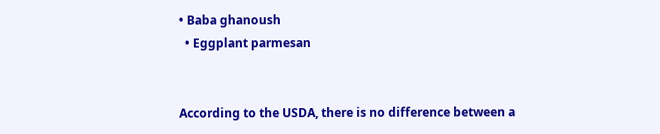• Baba ghanoush
  • Eggplant parmesan


According to the USDA, there is no difference between a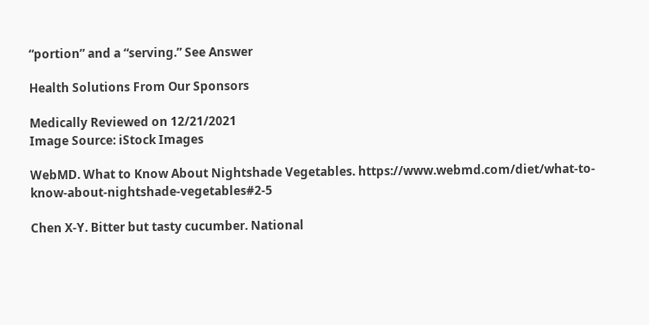“portion” and a “serving.” See Answer

Health Solutions From Our Sponsors

Medically Reviewed on 12/21/2021
Image Source: iStock Images

WebMD. What to Know About Nightshade Vegetables. https://www.webmd.com/diet/what-to-know-about-nightshade-vegetables#2-5

Chen X-Y. Bitter but tasty cucumber. National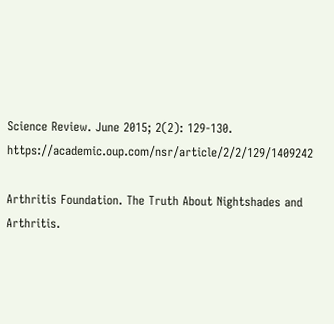Science Review. June 2015; 2(2): 129-130. https://academic.oup.com/nsr/article/2/2/129/1409242

Arthritis Foundation. The Truth About Nightshades and Arthritis.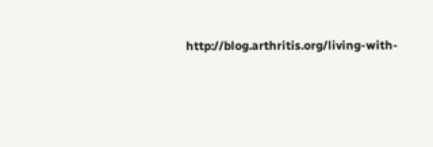http://blog.arthritis.org/living-with-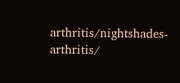arthritis/nightshades-arthritis/